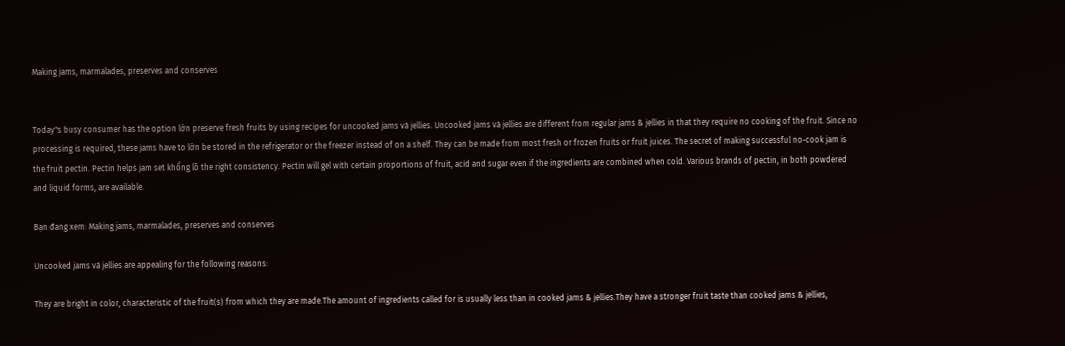Making jams, marmalades, preserves and conserves


Today"s busy consumer has the option lớn preserve fresh fruits by using recipes for uncooked jams và jellies. Uncooked jams và jellies are different from regular jams & jellies in that they require no cooking of the fruit. Since no processing is required, these jams have to lớn be stored in the refrigerator or the freezer instead of on a shelf. They can be made from most fresh or frozen fruits or fruit juices. The secret of making successful no-cook jam is the fruit pectin. Pectin helps jam set khổng lồ the right consistency. Pectin will gel with certain proportions of fruit, acid and sugar even if the ingredients are combined when cold. Various brands of pectin, in both powdered and liquid forms, are available.

Bạn đang xem: Making jams, marmalades, preserves and conserves

Uncooked jams và jellies are appealing for the following reasons:

They are bright in color, characteristic of the fruit(s) from which they are made.The amount of ingredients called for is usually less than in cooked jams & jellies.They have a stronger fruit taste than cooked jams & jellies,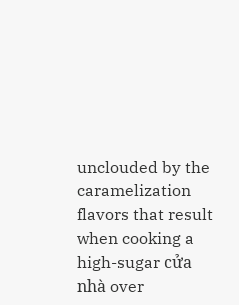unclouded by the caramelization flavors that result when cooking a high-sugar cửa nhà over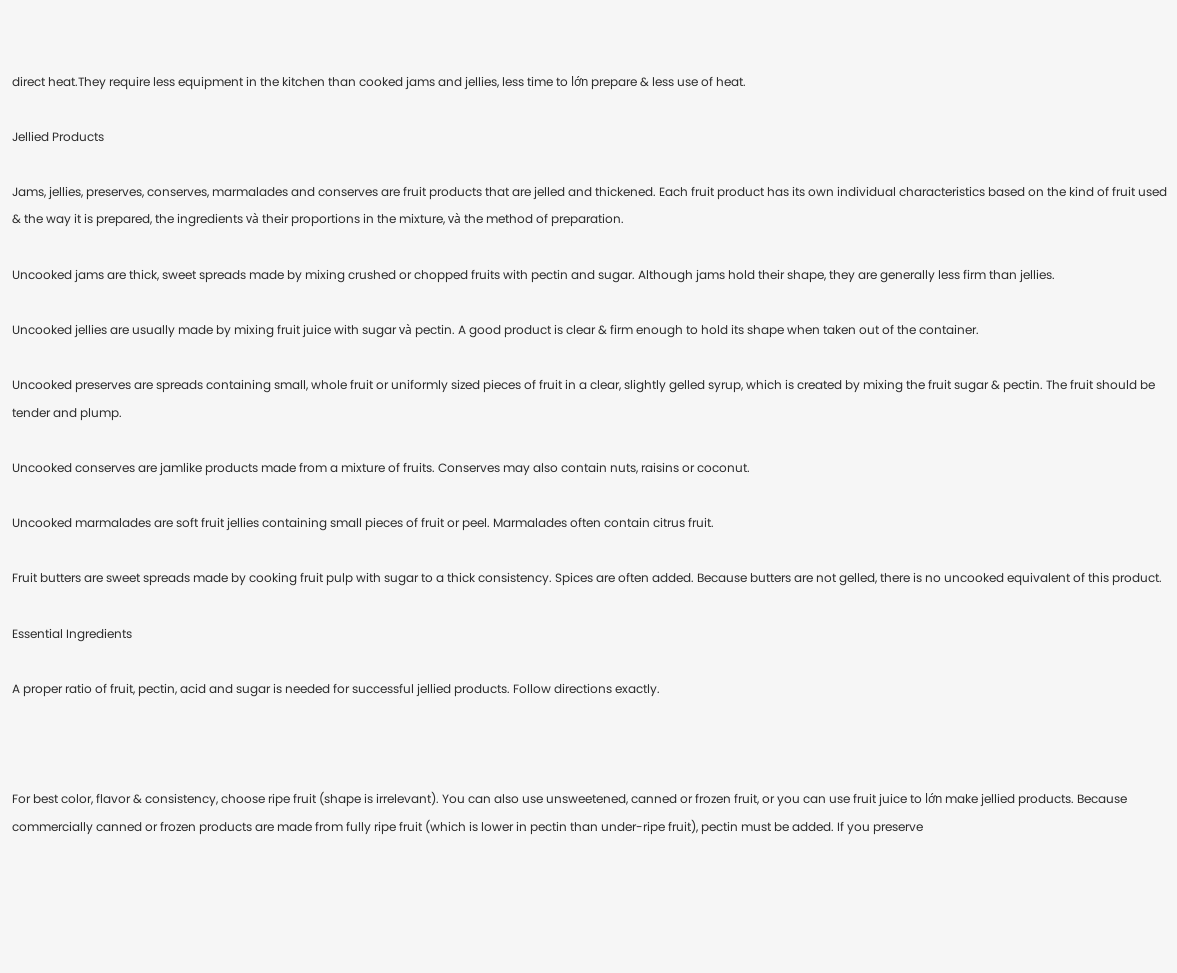direct heat.They require less equipment in the kitchen than cooked jams and jellies, less time to lớn prepare & less use of heat.

Jellied Products

Jams, jellies, preserves, conserves, marmalades and conserves are fruit products that are jelled and thickened. Each fruit product has its own individual characteristics based on the kind of fruit used & the way it is prepared, the ingredients và their proportions in the mixture, và the method of preparation.

Uncooked jams are thick, sweet spreads made by mixing crushed or chopped fruits with pectin and sugar. Although jams hold their shape, they are generally less firm than jellies.

Uncooked jellies are usually made by mixing fruit juice with sugar và pectin. A good product is clear & firm enough to hold its shape when taken out of the container.

Uncooked preserves are spreads containing small, whole fruit or uniformly sized pieces of fruit in a clear, slightly gelled syrup, which is created by mixing the fruit sugar & pectin. The fruit should be tender and plump.

Uncooked conserves are jamlike products made from a mixture of fruits. Conserves may also contain nuts, raisins or coconut.

Uncooked marmalades are soft fruit jellies containing small pieces of fruit or peel. Marmalades often contain citrus fruit.

Fruit butters are sweet spreads made by cooking fruit pulp with sugar to a thick consistency. Spices are often added. Because butters are not gelled, there is no uncooked equivalent of this product.

Essential Ingredients

A proper ratio of fruit, pectin, acid and sugar is needed for successful jellied products. Follow directions exactly.



For best color, flavor & consistency, choose ripe fruit (shape is irrelevant). You can also use unsweetened, canned or frozen fruit, or you can use fruit juice to lớn make jellied products. Because commercially canned or frozen products are made from fully ripe fruit (which is lower in pectin than under-ripe fruit), pectin must be added. If you preserve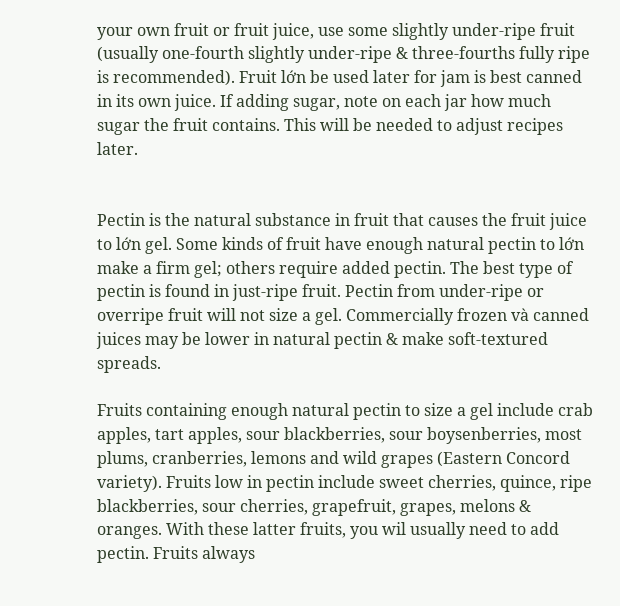your own fruit or fruit juice, use some slightly under-ripe fruit (usually one-fourth slightly under-ripe & three-fourths fully ripe is recommended). Fruit lớn be used later for jam is best canned in its own juice. If adding sugar, note on each jar how much sugar the fruit contains. This will be needed to adjust recipes later.


Pectin is the natural substance in fruit that causes the fruit juice to lớn gel. Some kinds of fruit have enough natural pectin to lớn make a firm gel; others require added pectin. The best type of pectin is found in just-ripe fruit. Pectin from under-ripe or overripe fruit will not size a gel. Commercially frozen và canned juices may be lower in natural pectin & make soft-textured spreads.

Fruits containing enough natural pectin to size a gel include crab apples, tart apples, sour blackberries, sour boysenberries, most plums, cranberries, lemons and wild grapes (Eastern Concord variety). Fruits low in pectin include sweet cherries, quince, ripe blackberries, sour cherries, grapefruit, grapes, melons & oranges. With these latter fruits, you wil usually need to add pectin. Fruits always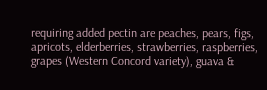requiring added pectin are peaches, pears, figs, apricots, elderberries, strawberries, raspberries, grapes (Western Concord variety), guava &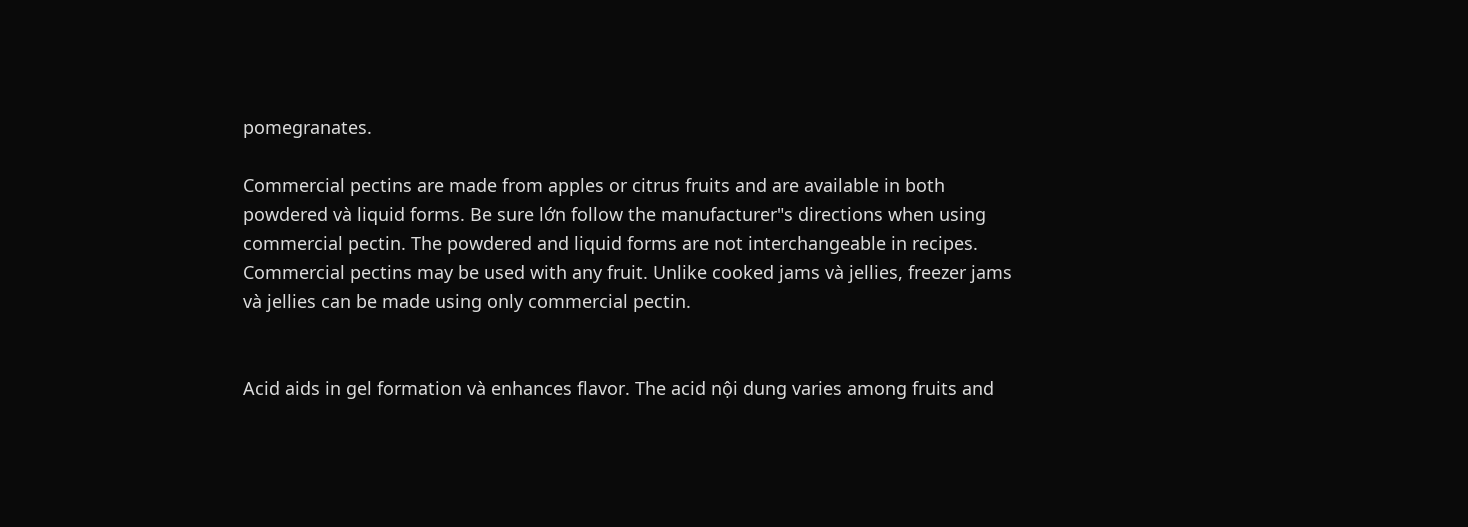pomegranates.

Commercial pectins are made from apples or citrus fruits and are available in both powdered và liquid forms. Be sure lớn follow the manufacturer"s directions when using commercial pectin. The powdered and liquid forms are not interchangeable in recipes. Commercial pectins may be used with any fruit. Unlike cooked jams và jellies, freezer jams và jellies can be made using only commercial pectin.


Acid aids in gel formation và enhances flavor. The acid nội dung varies among fruits and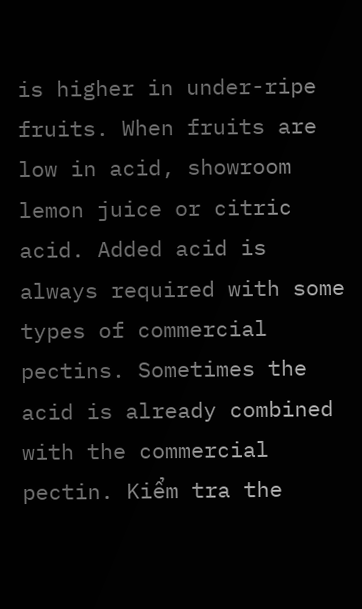is higher in under-ripe fruits. When fruits are low in acid, showroom lemon juice or citric acid. Added acid is always required with some types of commercial pectins. Sometimes the acid is already combined with the commercial pectin. Kiểm tra the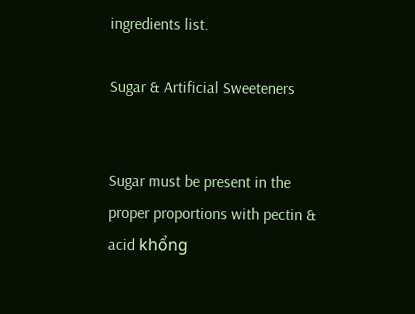ingredients list.

Sugar & Artificial Sweeteners


Sugar must be present in the proper proportions with pectin & acid khổng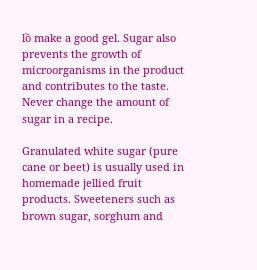lồ make a good gel. Sugar also prevents the growth of microorganisms in the product and contributes to the taste. Never change the amount of sugar in a recipe.

Granulated white sugar (pure cane or beet) is usually used in homemade jellied fruit products. Sweeteners such as brown sugar, sorghum and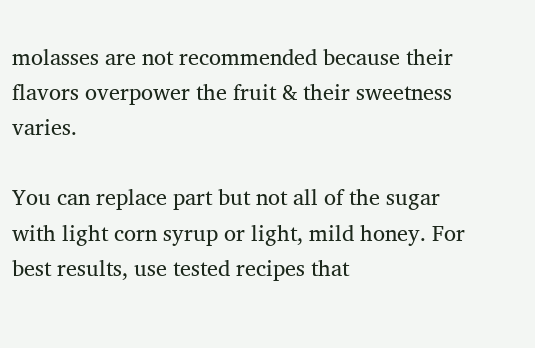molasses are not recommended because their flavors overpower the fruit & their sweetness varies.

You can replace part but not all of the sugar with light corn syrup or light, mild honey. For best results, use tested recipes that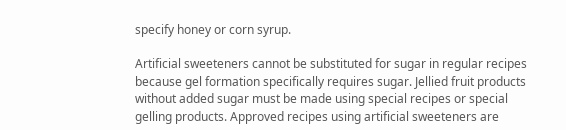specify honey or corn syrup.

Artificial sweeteners cannot be substituted for sugar in regular recipes because gel formation specifically requires sugar. Jellied fruit products without added sugar must be made using special recipes or special gelling products. Approved recipes using artificial sweeteners are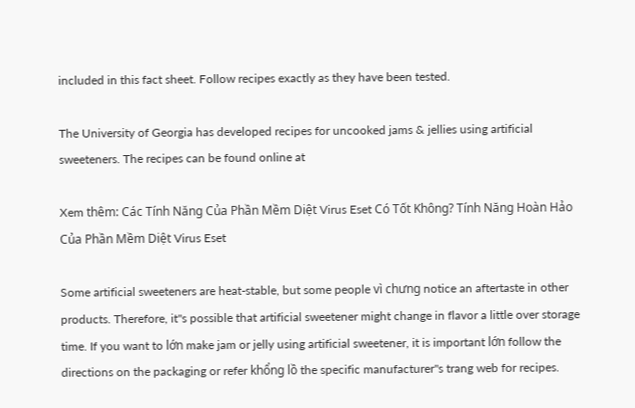included in this fact sheet. Follow recipes exactly as they have been tested.

The University of Georgia has developed recipes for uncooked jams & jellies using artificial sweeteners. The recipes can be found online at

Xem thêm: Các Tính Năng Của Phần Mềm Diệt Virus Eset Có Tốt Không? Tính Năng Hoàn Hảo Của Phần Mềm Diệt Virus Eset

Some artificial sweeteners are heat-stable, but some people vì chưng notice an aftertaste in other products. Therefore, it"s possible that artificial sweetener might change in flavor a little over storage time. If you want to lớn make jam or jelly using artificial sweetener, it is important lớn follow the directions on the packaging or refer khổng lồ the specific manufacturer"s trang web for recipes.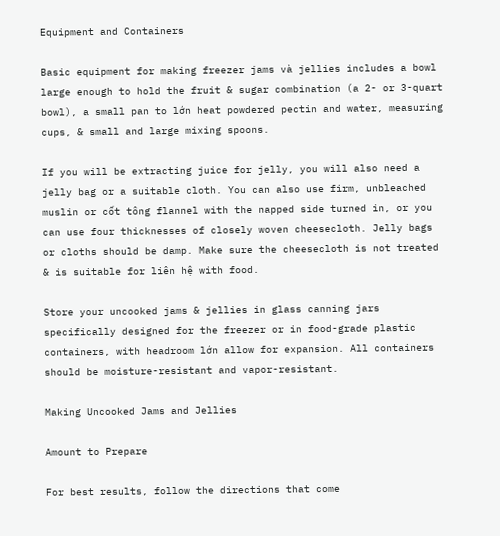Equipment and Containers

Basic equipment for making freezer jams và jellies includes a bowl large enough to hold the fruit & sugar combination (a 2- or 3-quart bowl), a small pan to lớn heat powdered pectin and water, measuring cups, & small and large mixing spoons.

If you will be extracting juice for jelly, you will also need a jelly bag or a suitable cloth. You can also use firm, unbleached muslin or cốt tông flannel with the napped side turned in, or you can use four thicknesses of closely woven cheesecloth. Jelly bags or cloths should be damp. Make sure the cheesecloth is not treated & is suitable for liên hệ with food.

Store your uncooked jams & jellies in glass canning jars specifically designed for the freezer or in food-grade plastic containers, with headroom lớn allow for expansion. All containers should be moisture-resistant and vapor-resistant.

Making Uncooked Jams and Jellies

Amount to Prepare

For best results, follow the directions that come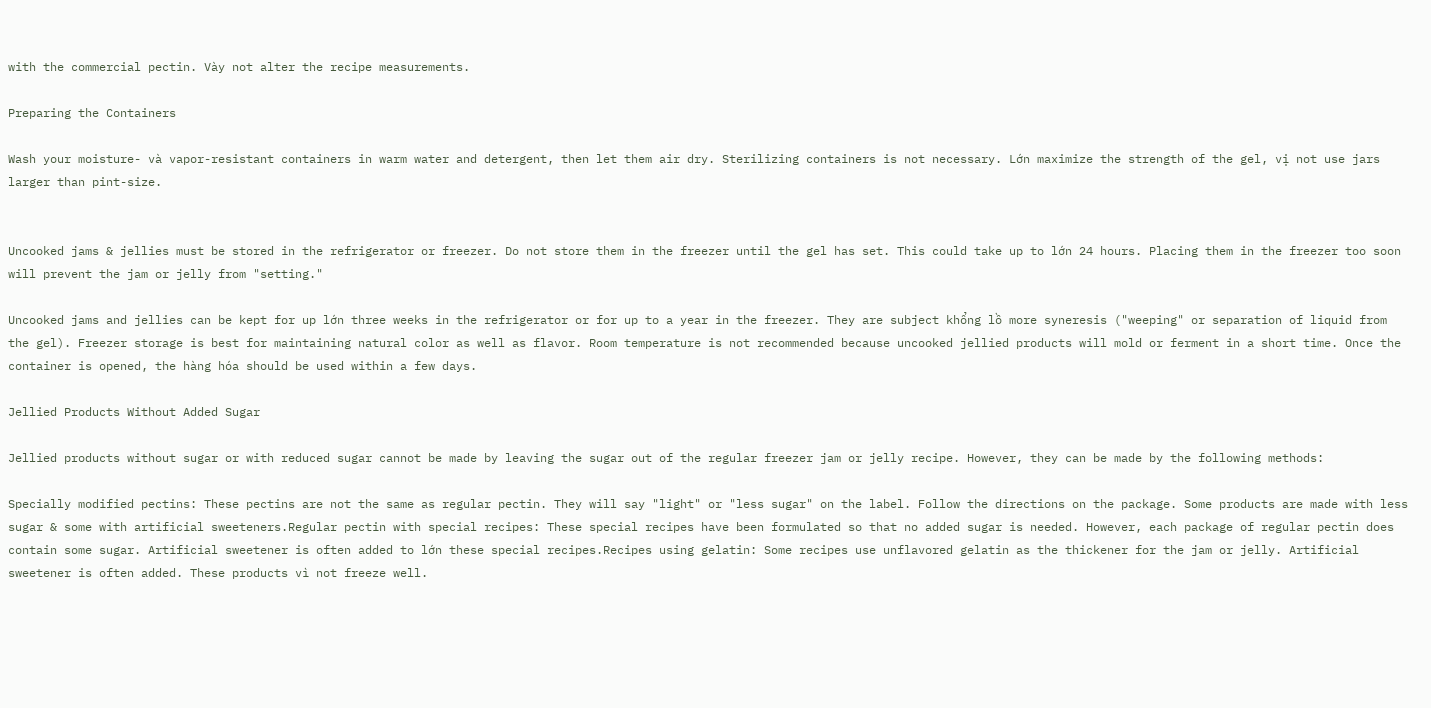with the commercial pectin. Vày not alter the recipe measurements.

Preparing the Containers

Wash your moisture- và vapor-resistant containers in warm water and detergent, then let them air dry. Sterilizing containers is not necessary. Lớn maximize the strength of the gel, vị not use jars larger than pint-size.


Uncooked jams & jellies must be stored in the refrigerator or freezer. Do not store them in the freezer until the gel has set. This could take up to lớn 24 hours. Placing them in the freezer too soon will prevent the jam or jelly from "setting."

Uncooked jams and jellies can be kept for up lớn three weeks in the refrigerator or for up to a year in the freezer. They are subject khổng lồ more syneresis ("weeping" or separation of liquid from the gel). Freezer storage is best for maintaining natural color as well as flavor. Room temperature is not recommended because uncooked jellied products will mold or ferment in a short time. Once the container is opened, the hàng hóa should be used within a few days.

Jellied Products Without Added Sugar

Jellied products without sugar or with reduced sugar cannot be made by leaving the sugar out of the regular freezer jam or jelly recipe. However, they can be made by the following methods:

Specially modified pectins: These pectins are not the same as regular pectin. They will say "light" or "less sugar" on the label. Follow the directions on the package. Some products are made with less sugar & some with artificial sweeteners.Regular pectin with special recipes: These special recipes have been formulated so that no added sugar is needed. However, each package of regular pectin does contain some sugar. Artificial sweetener is often added to lớn these special recipes.Recipes using gelatin: Some recipes use unflavored gelatin as the thickener for the jam or jelly. Artificial sweetener is often added. These products vì not freeze well.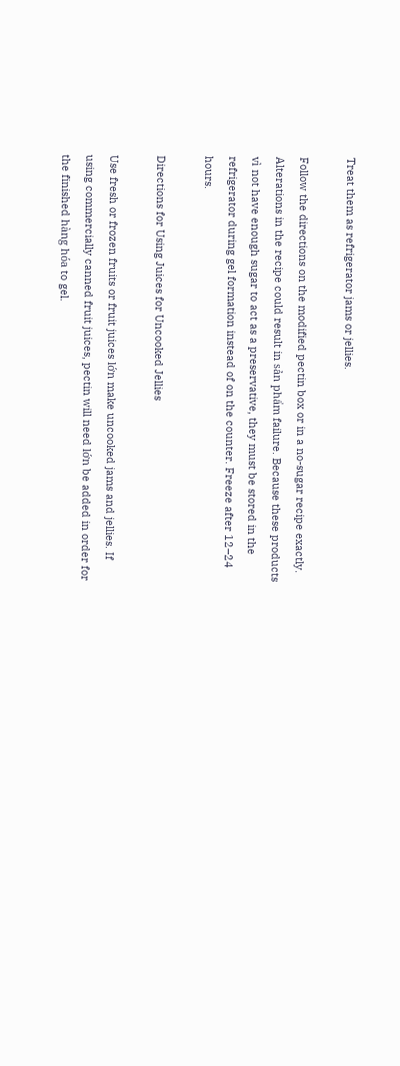Treat them as refrigerator jams or jellies.

Follow the directions on the modified pectin box or in a no-sugar recipe exactly. Alterations in the recipe could result in sản phẩm failure. Because these products vì not have enough sugar to act as a preservative, they must be stored in the refrigerator during gel formation instead of on the counter. Freeze after 12–24 hours.

Directions for Using Juices for Uncooked Jellies

Use fresh or frozen fruits or fruit juices lớn make uncooked jams and jellies. If using commercially canned fruit juices, pectin will need lớn be added in order for the finished hàng hóa to gel.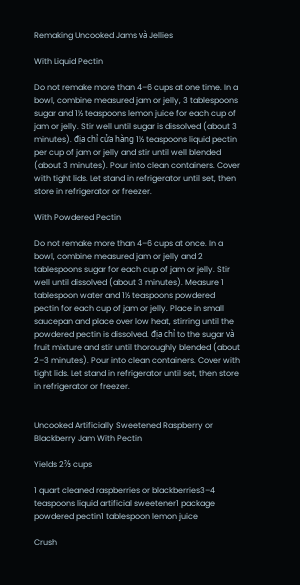Remaking Uncooked Jams và Jellies

With Liquid Pectin

Do not remake more than 4–6 cups at one time. In a bowl, combine measured jam or jelly, 3 tablespoons sugar and 1½ teaspoons lemon juice for each cup of jam or jelly. Stir well until sugar is dissolved (about 3 minutes). địa chỉ cửa hàng 1½ teaspoons liquid pectin per cup of jam or jelly and stir until well blended (about 3 minutes). Pour into clean containers. Cover with tight lids. Let stand in refrigerator until set, then store in refrigerator or freezer.

With Powdered Pectin

Do not remake more than 4–6 cups at once. In a bowl, combine measured jam or jelly and 2 tablespoons sugar for each cup of jam or jelly. Stir well until dissolved (about 3 minutes). Measure 1 tablespoon water and 1½ teaspoons powdered pectin for each cup of jam or jelly. Place in small saucepan and place over low heat, stirring until the powdered pectin is dissolved. địa chỉ to the sugar và fruit mixture and stir until thoroughly blended (about 2–3 minutes). Pour into clean containers. Cover with tight lids. Let stand in refrigerator until set, then store in refrigerator or freezer.


Uncooked Artificially Sweetened Raspberry or Blackberry Jam With Pectin

Yields 2⅔ cups

1 quart cleaned raspberries or blackberries3–4 teaspoons liquid artificial sweetener1 package powdered pectin1 tablespoon lemon juice

Crush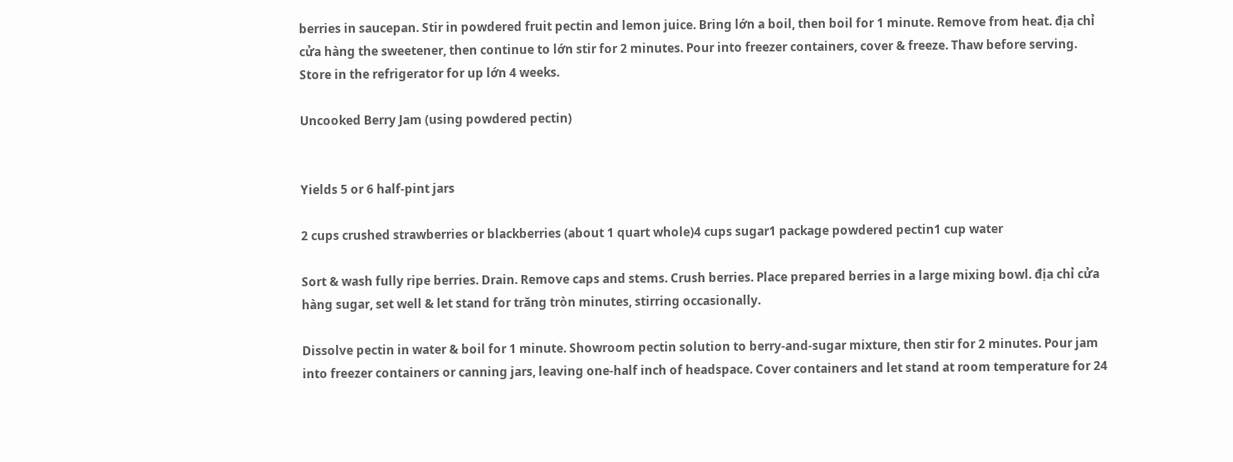berries in saucepan. Stir in powdered fruit pectin and lemon juice. Bring lớn a boil, then boil for 1 minute. Remove from heat. địa chỉ cửa hàng the sweetener, then continue to lớn stir for 2 minutes. Pour into freezer containers, cover & freeze. Thaw before serving. Store in the refrigerator for up lớn 4 weeks.

Uncooked Berry Jam (using powdered pectin)


Yields 5 or 6 half-pint jars

2 cups crushed strawberries or blackberries (about 1 quart whole)4 cups sugar1 package powdered pectin1 cup water

Sort & wash fully ripe berries. Drain. Remove caps and stems. Crush berries. Place prepared berries in a large mixing bowl. địa chỉ cửa hàng sugar, set well & let stand for trăng tròn minutes, stirring occasionally.

Dissolve pectin in water & boil for 1 minute. Showroom pectin solution to berry-and-sugar mixture, then stir for 2 minutes. Pour jam into freezer containers or canning jars, leaving one-half inch of headspace. Cover containers and let stand at room temperature for 24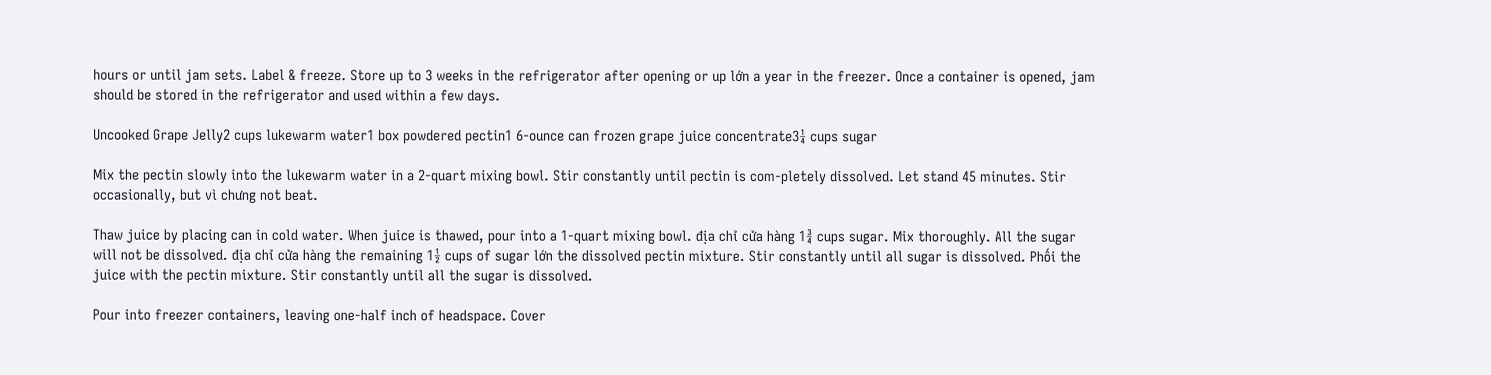hours or until jam sets. Label & freeze. Store up to 3 weeks in the refrigerator after opening or up lớn a year in the freezer. Once a container is opened, jam should be stored in the refrigerator and used within a few days.

Uncooked Grape Jelly2 cups lukewarm water1 box powdered pectin1 6-ounce can frozen grape juice concentrate3¼ cups sugar

Mix the pectin slowly into the lukewarm water in a 2-quart mixing bowl. Stir constantly until pectin is com-pletely dissolved. Let stand 45 minutes. Stir occasionally, but vì chưng not beat.

Thaw juice by placing can in cold water. When juice is thawed, pour into a 1-quart mixing bowl. địa chỉ cửa hàng 1¾ cups sugar. Mix thoroughly. All the sugar will not be dissolved. địa chỉ cửa hàng the remaining 1½ cups of sugar lớn the dissolved pectin mixture. Stir constantly until all sugar is dissolved. Phối the juice with the pectin mixture. Stir constantly until all the sugar is dissolved.

Pour into freezer containers, leaving one-half inch of headspace. Cover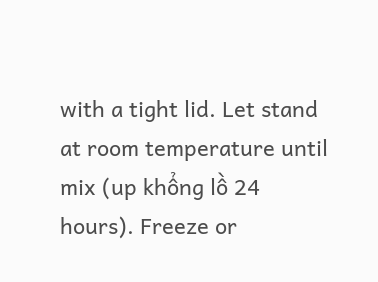with a tight lid. Let stand at room temperature until mix (up khổng lồ 24 hours). Freeze or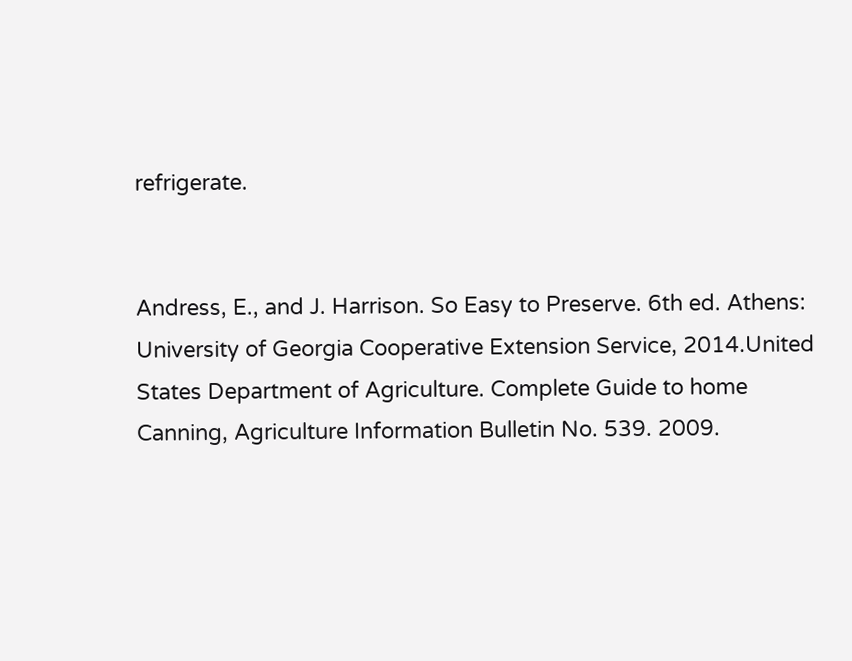refrigerate.


Andress, E., and J. Harrison. So Easy to Preserve. 6th ed. Athens: University of Georgia Cooperative Extension Service, 2014.United States Department of Agriculture. Complete Guide to home Canning, Agriculture Information Bulletin No. 539. 2009.